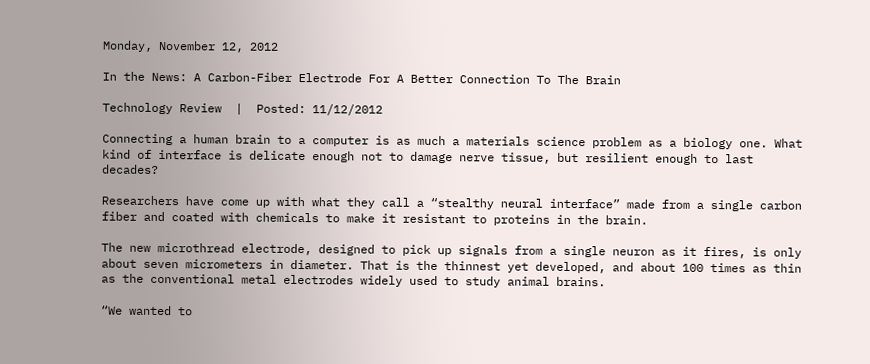Monday, November 12, 2012

In the News: A Carbon-Fiber Electrode For A Better Connection To The Brain

Technology Review  |  Posted: 11/12/2012

Connecting a human brain to a computer is as much a materials science problem as a biology one. What kind of interface is delicate enough not to damage nerve tissue, but resilient enough to last decades?

Researchers have come up with what they call a “stealthy neural interface” made from a single carbon fiber and coated with chemicals to make it resistant to proteins in the brain.

The new microthread electrode, designed to pick up signals from a single neuron as it fires, is only about seven micrometers in diameter. That is the thinnest yet developed, and about 100 times as thin as the conventional metal electrodes widely used to study animal brains.

“We wanted to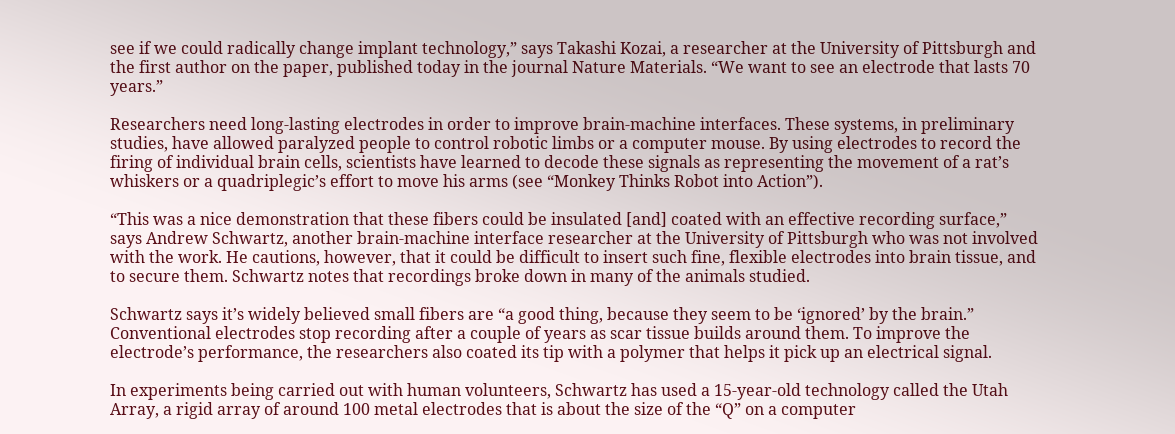see if we could radically change implant technology,” says Takashi Kozai, a researcher at the University of Pittsburgh and the first author on the paper, published today in the journal Nature Materials. “We want to see an electrode that lasts 70 years.”

Researchers need long-lasting electrodes in order to improve brain-machine interfaces. These systems, in preliminary studies, have allowed paralyzed people to control robotic limbs or a computer mouse. By using electrodes to record the firing of individual brain cells, scientists have learned to decode these signals as representing the movement of a rat’s whiskers or a quadriplegic’s effort to move his arms (see “Monkey Thinks Robot into Action”).

“This was a nice demonstration that these fibers could be insulated [and] coated with an effective recording surface,” says Andrew Schwartz, another brain-machine interface researcher at the University of Pittsburgh who was not involved with the work. He cautions, however, that it could be difficult to insert such fine, flexible electrodes into brain tissue, and to secure them. Schwartz notes that recordings broke down in many of the animals studied.

Schwartz says it’s widely believed small fibers are “a good thing, because they seem to be ‘ignored’ by the brain.” Conventional electrodes stop recording after a couple of years as scar tissue builds around them. To improve the electrode’s performance, the researchers also coated its tip with a polymer that helps it pick up an electrical signal.

In experiments being carried out with human volunteers, Schwartz has used a 15-year-old technology called the Utah Array, a rigid array of around 100 metal electrodes that is about the size of the “Q” on a computer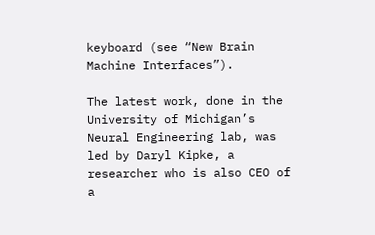keyboard (see “New Brain Machine Interfaces”).

The latest work, done in the University of Michigan’s Neural Engineering lab, was led by Daryl Kipke, a researcher who is also CEO of a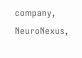company, NeuroNexus,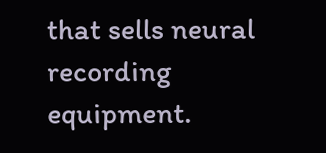that sells neural recording equipment.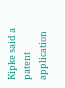Kipke said a patent application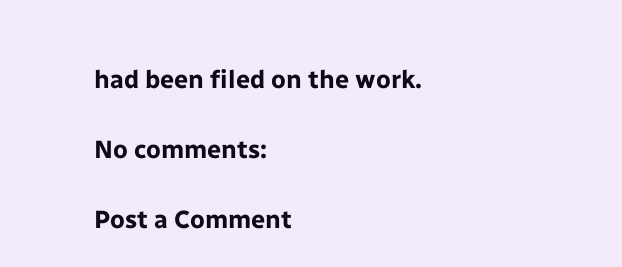had been filed on the work.

No comments:

Post a Comment